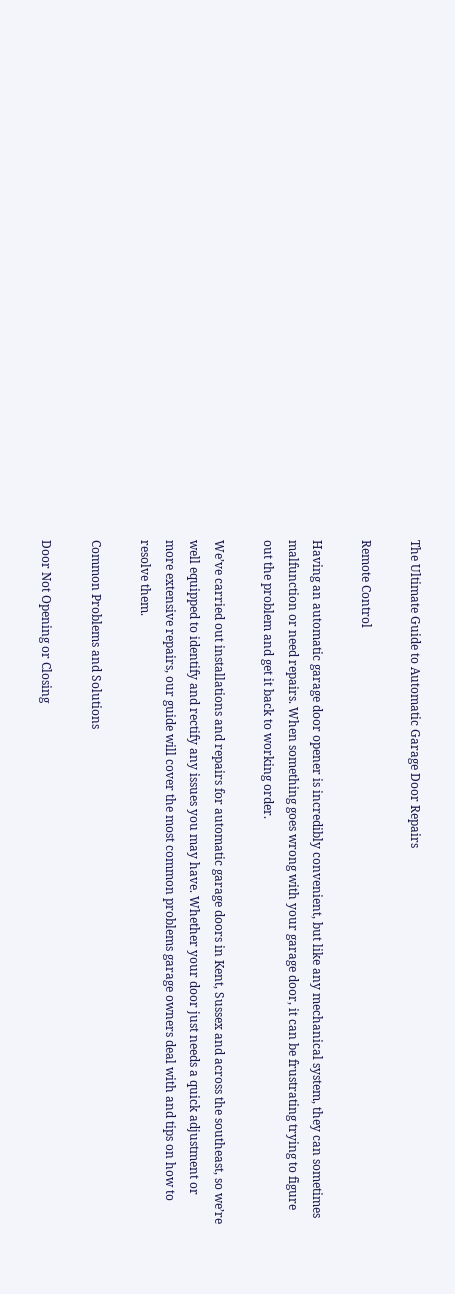The Ultimate Guide to Automatic Garage Door Repairs

Remote Control

Having an automatic garage door opener is incredibly convenient, but like any mechanical system, they can sometimes malfunction or need repairs. When something goes wrong with your garage door, it can be frustrating trying to figure out the problem and get it back to working order.

We’ve carried out installations and repairs for automatic garage doors in Kent, Sussex and across the southeast, so we’re well equipped to identify and rectify any issues you may have. Whether your door just needs a quick adjustment or more extensive repairs, our guide will cover the most common problems garage owners deal with and tips on how to resolve them.

Common Problems and Solutions

Door Not Opening or Closing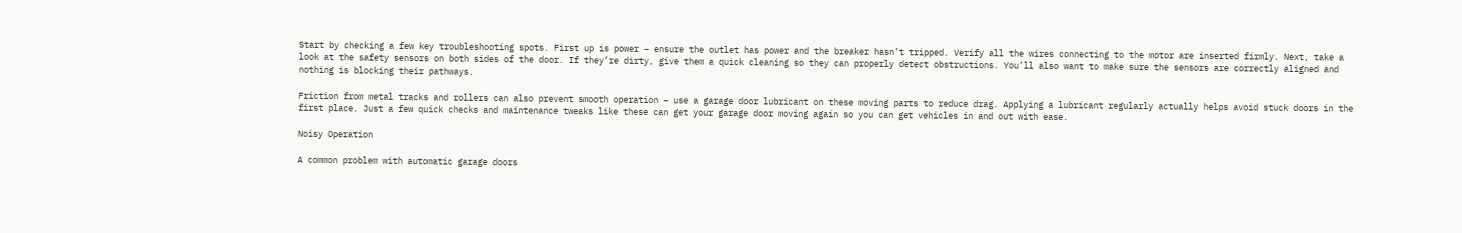Start by checking a few key troubleshooting spots. First up is power – ensure the outlet has power and the breaker hasn’t tripped. Verify all the wires connecting to the motor are inserted firmly. Next, take a look at the safety sensors on both sides of the door. If they’re dirty, give them a quick cleaning so they can properly detect obstructions. You’ll also want to make sure the sensors are correctly aligned and nothing is blocking their pathways.

Friction from metal tracks and rollers can also prevent smooth operation – use a garage door lubricant on these moving parts to reduce drag. Applying a lubricant regularly actually helps avoid stuck doors in the first place. Just a few quick checks and maintenance tweaks like these can get your garage door moving again so you can get vehicles in and out with ease.

Noisy Operation

A common problem with automatic garage doors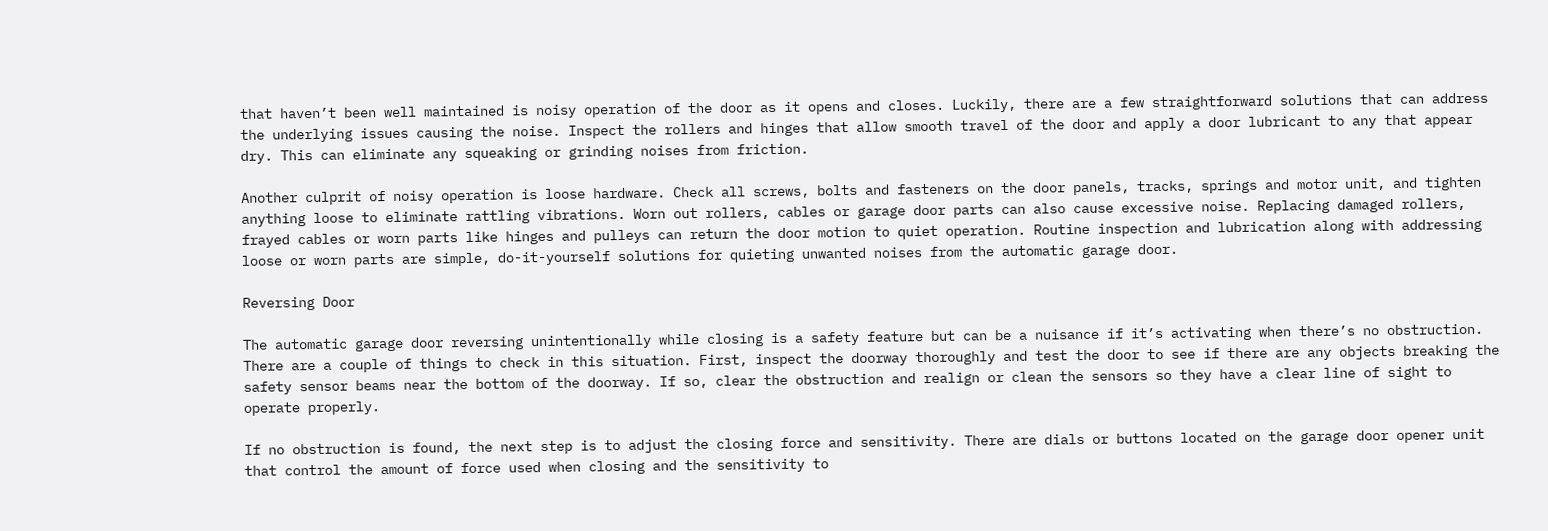that haven’t been well maintained is noisy operation of the door as it opens and closes. Luckily, there are a few straightforward solutions that can address the underlying issues causing the noise. Inspect the rollers and hinges that allow smooth travel of the door and apply a door lubricant to any that appear dry. This can eliminate any squeaking or grinding noises from friction.

Another culprit of noisy operation is loose hardware. Check all screws, bolts and fasteners on the door panels, tracks, springs and motor unit, and tighten anything loose to eliminate rattling vibrations. Worn out rollers, cables or garage door parts can also cause excessive noise. Replacing damaged rollers, frayed cables or worn parts like hinges and pulleys can return the door motion to quiet operation. Routine inspection and lubrication along with addressing loose or worn parts are simple, do-it-yourself solutions for quieting unwanted noises from the automatic garage door.

Reversing Door

The automatic garage door reversing unintentionally while closing is a safety feature but can be a nuisance if it’s activating when there’s no obstruction. There are a couple of things to check in this situation. First, inspect the doorway thoroughly and test the door to see if there are any objects breaking the safety sensor beams near the bottom of the doorway. If so, clear the obstruction and realign or clean the sensors so they have a clear line of sight to operate properly.

If no obstruction is found, the next step is to adjust the closing force and sensitivity. There are dials or buttons located on the garage door opener unit that control the amount of force used when closing and the sensitivity to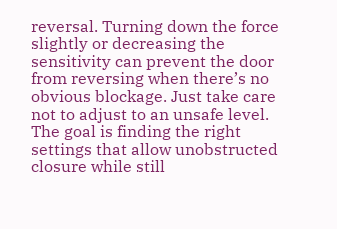reversal. Turning down the force slightly or decreasing the sensitivity can prevent the door from reversing when there’s no obvious blockage. Just take care not to adjust to an unsafe level. The goal is finding the right settings that allow unobstructed closure while still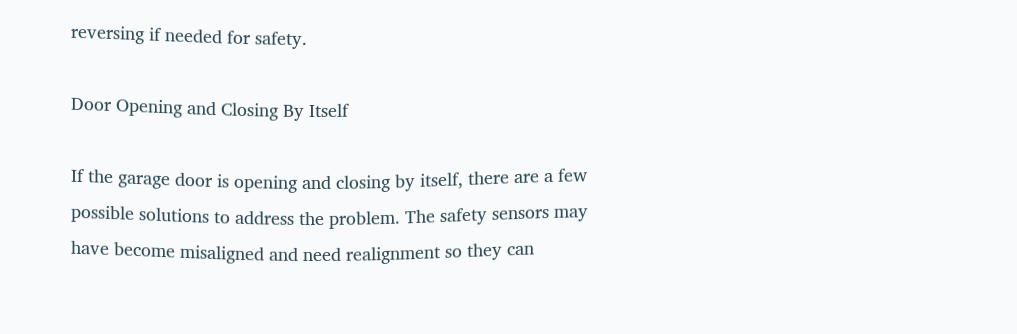reversing if needed for safety.

Door Opening and Closing By Itself

If the garage door is opening and closing by itself, there are a few possible solutions to address the problem. The safety sensors may have become misaligned and need realignment so they can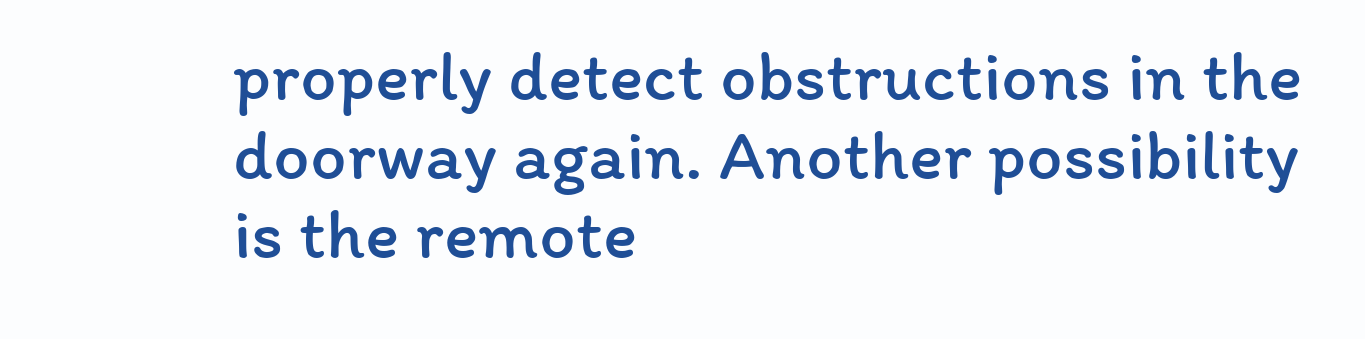properly detect obstructions in the doorway again. Another possibility is the remote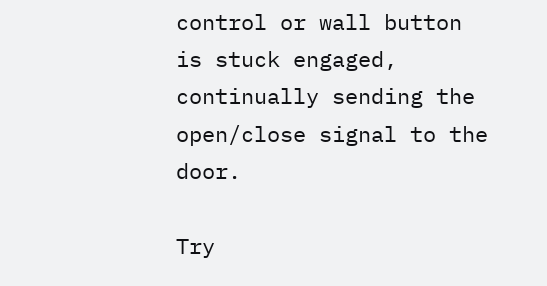control or wall button is stuck engaged, continually sending the open/close signal to the door.

Try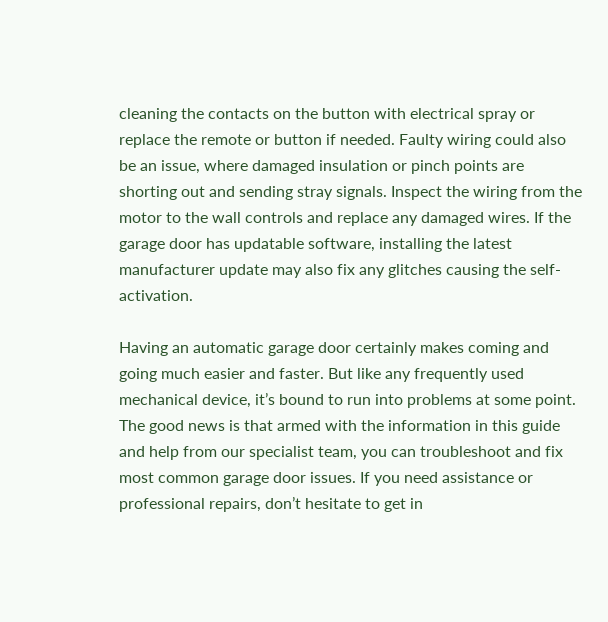cleaning the contacts on the button with electrical spray or replace the remote or button if needed. Faulty wiring could also be an issue, where damaged insulation or pinch points are shorting out and sending stray signals. Inspect the wiring from the motor to the wall controls and replace any damaged wires. If the garage door has updatable software, installing the latest manufacturer update may also fix any glitches causing the self-activation.

Having an automatic garage door certainly makes coming and going much easier and faster. But like any frequently used mechanical device, it’s bound to run into problems at some point. The good news is that armed with the information in this guide and help from our specialist team, you can troubleshoot and fix most common garage door issues. If you need assistance or professional repairs, don’t hesitate to get in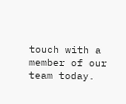touch with a member of our team today.